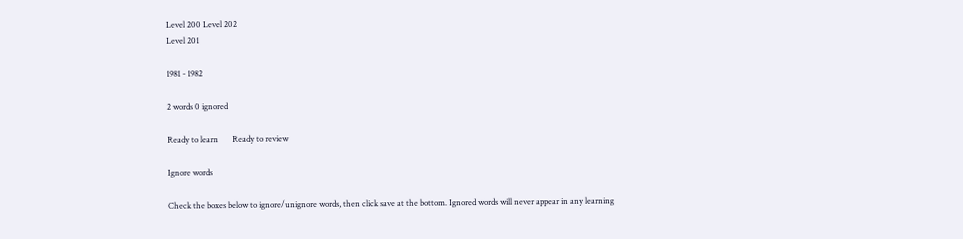Level 200 Level 202
Level 201

1981 - 1982

2 words 0 ignored

Ready to learn       Ready to review

Ignore words

Check the boxes below to ignore/unignore words, then click save at the bottom. Ignored words will never appear in any learning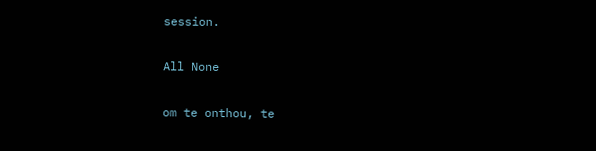session.

All None

om te onthou, te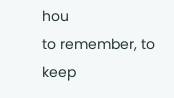hou
to remember, to keep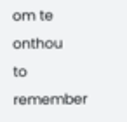om te onthou
to remember